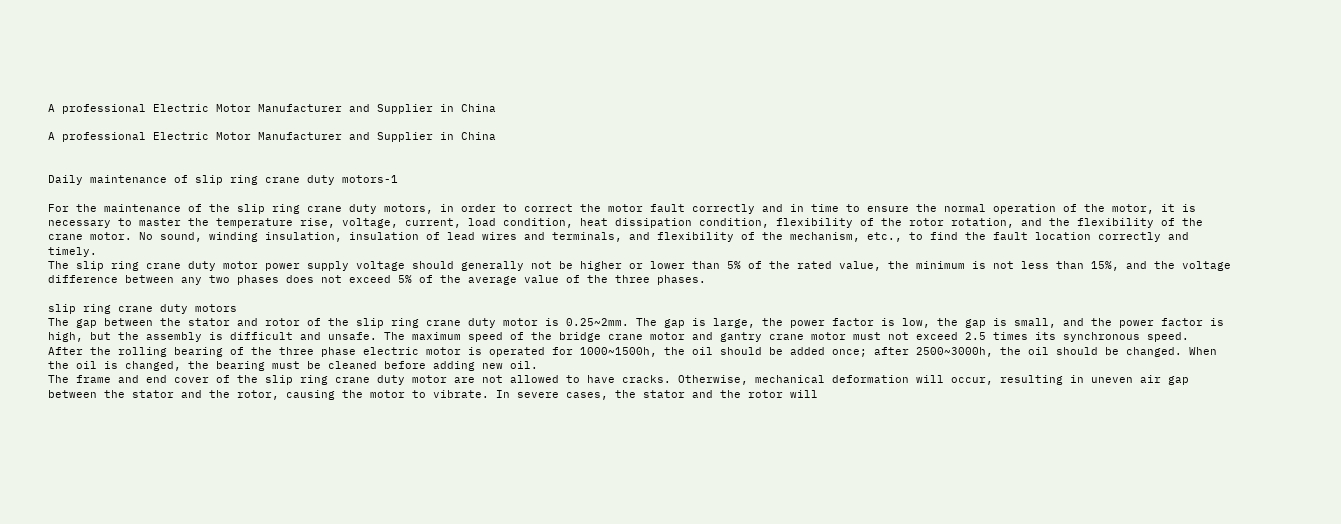A professional Electric Motor Manufacturer and Supplier in China

A professional Electric Motor Manufacturer and Supplier in China


Daily maintenance of slip ring crane duty motors-1

For the maintenance of the slip ring crane duty motors, in order to correct the motor fault correctly and in time to ensure the normal operation of the motor, it is necessary to master the temperature rise, voltage, current, load condition, heat dissipation condition, flexibility of the rotor rotation, and the flexibility of the crane motor. No sound, winding insulation, insulation of lead wires and terminals, and flexibility of the mechanism, etc., to find the fault location correctly and timely.
The slip ring crane duty motor power supply voltage should generally not be higher or lower than 5% of the rated value, the minimum is not less than 15%, and the voltage difference between any two phases does not exceed 5% of the average value of the three phases.

slip ring crane duty motors
The gap between the stator and rotor of the slip ring crane duty motor is 0.25~2mm. The gap is large, the power factor is low, the gap is small, and the power factor is high, but the assembly is difficult and unsafe. The maximum speed of the bridge crane motor and gantry crane motor must not exceed 2.5 times its synchronous speed.
After the rolling bearing of the three phase electric motor is operated for 1000~1500h, the oil should be added once; after 2500~3000h, the oil should be changed. When the oil is changed, the bearing must be cleaned before adding new oil.
The frame and end cover of the slip ring crane duty motor are not allowed to have cracks. Otherwise, mechanical deformation will occur, resulting in uneven air gap between the stator and the rotor, causing the motor to vibrate. In severe cases, the stator and the rotor will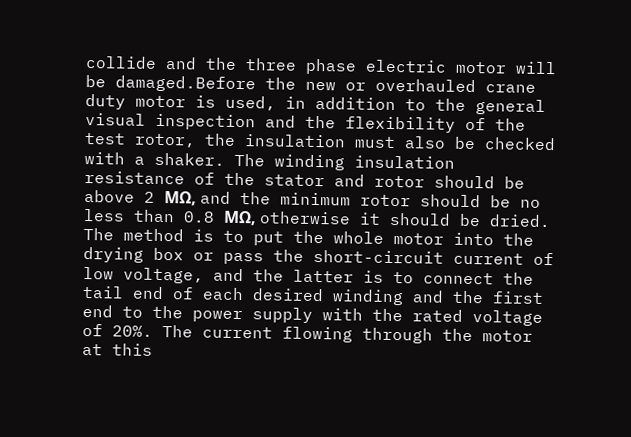collide and the three phase electric motor will be damaged.Before the new or overhauled crane duty motor is used, in addition to the general visual inspection and the flexibility of the test rotor, the insulation must also be checked with a shaker. The winding insulation resistance of the stator and rotor should be above 2 MΩ, and the minimum rotor should be no less than 0.8 MΩ, otherwise it should be dried. The method is to put the whole motor into the drying box or pass the short-circuit current of low voltage, and the latter is to connect the tail end of each desired winding and the first end to the power supply with the rated voltage of 20%. The current flowing through the motor at this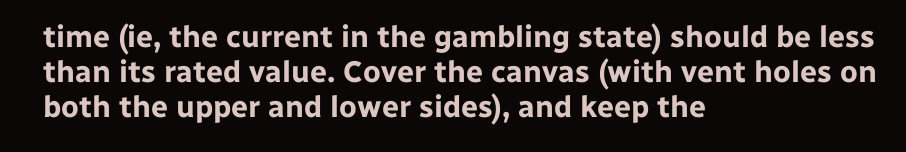time (ie, the current in the gambling state) should be less than its rated value. Cover the canvas (with vent holes on both the upper and lower sides), and keep the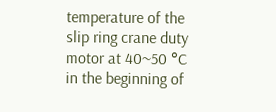temperature of the slip ring crane duty motor at 40~50 °C in the beginning of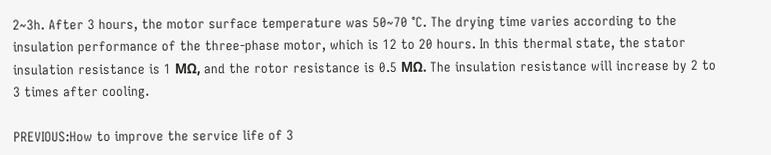2~3h. After 3 hours, the motor surface temperature was 50~70 °C. The drying time varies according to the insulation performance of the three-phase motor, which is 12 to 20 hours. In this thermal state, the stator insulation resistance is 1 MΩ, and the rotor resistance is 0.5 MΩ. The insulation resistance will increase by 2 to 3 times after cooling.

PREVIOUS:How to improve the service life of 3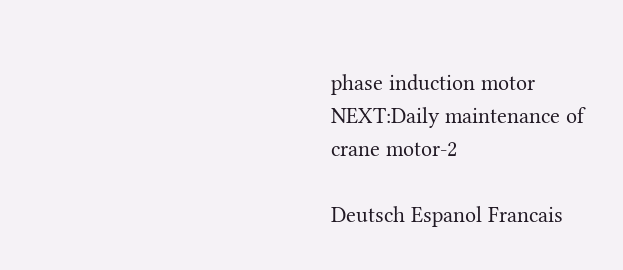phase induction motor
NEXT:Daily maintenance of crane motor-2

Deutsch Espanol Francais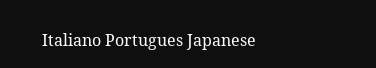Italiano Portugues Japanese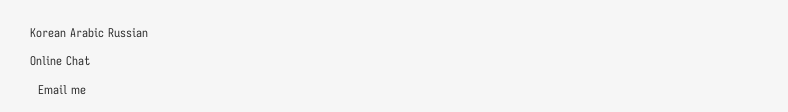Korean Arabic Russian

Online Chat

  Email me